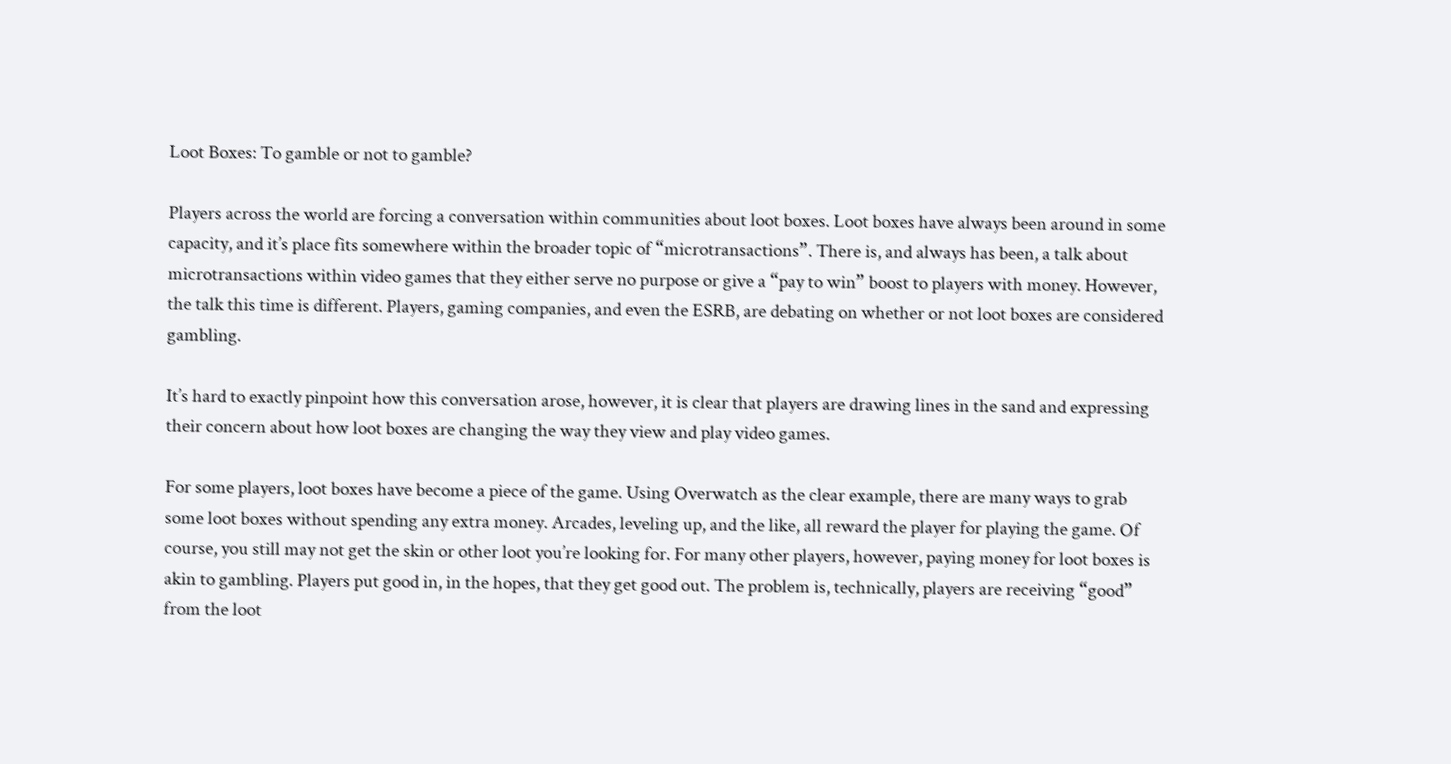Loot Boxes: To gamble or not to gamble?

Players across the world are forcing a conversation within communities about loot boxes. Loot boxes have always been around in some capacity, and it’s place fits somewhere within the broader topic of “microtransactions”. There is, and always has been, a talk about microtransactions within video games that they either serve no purpose or give a “pay to win” boost to players with money. However, the talk this time is different. Players, gaming companies, and even the ESRB, are debating on whether or not loot boxes are considered gambling.

It’s hard to exactly pinpoint how this conversation arose, however, it is clear that players are drawing lines in the sand and expressing their concern about how loot boxes are changing the way they view and play video games.

For some players, loot boxes have become a piece of the game. Using Overwatch as the clear example, there are many ways to grab some loot boxes without spending any extra money. Arcades, leveling up, and the like, all reward the player for playing the game. Of course, you still may not get the skin or other loot you’re looking for. For many other players, however, paying money for loot boxes is akin to gambling. Players put good in, in the hopes, that they get good out. The problem is, technically, players are receiving “good” from the loot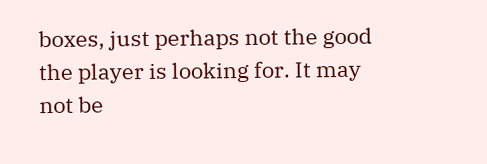boxes, just perhaps not the good the player is looking for. It may not be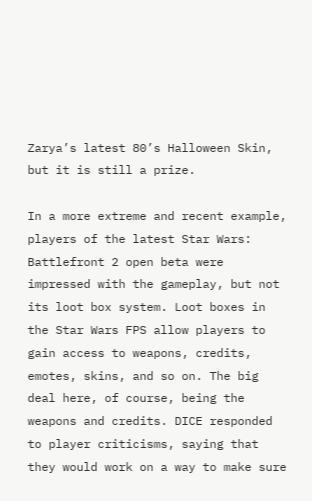Zarya’s latest 80’s Halloween Skin, but it is still a prize.

In a more extreme and recent example, players of the latest Star Wars: Battlefront 2 open beta were impressed with the gameplay, but not its loot box system. Loot boxes in the Star Wars FPS allow players to gain access to weapons, credits, emotes, skins, and so on. The big deal here, of course, being the weapons and credits. DICE responded to player criticisms, saying that they would work on a way to make sure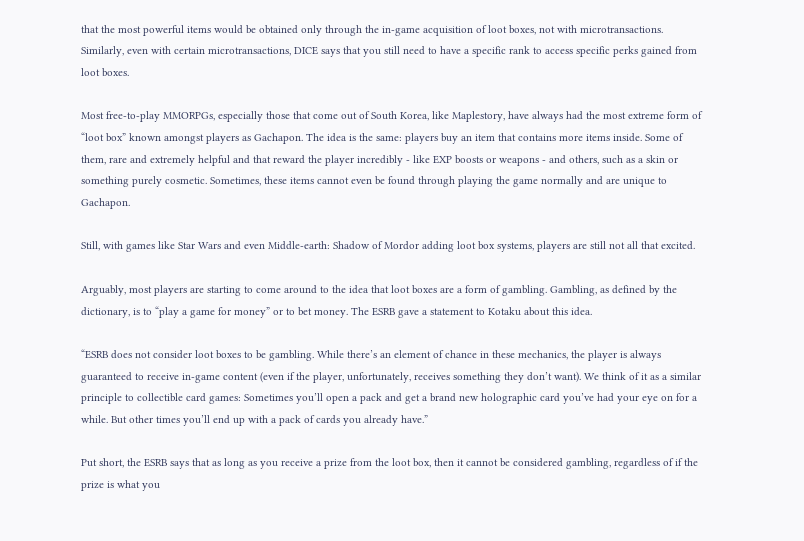that the most powerful items would be obtained only through the in-game acquisition of loot boxes, not with microtransactions. Similarly, even with certain microtransactions, DICE says that you still need to have a specific rank to access specific perks gained from loot boxes.

Most free-to-play MMORPGs, especially those that come out of South Korea, like Maplestory, have always had the most extreme form of “loot box” known amongst players as Gachapon. The idea is the same: players buy an item that contains more items inside. Some of them, rare and extremely helpful and that reward the player incredibly - like EXP boosts or weapons - and others, such as a skin or something purely cosmetic. Sometimes, these items cannot even be found through playing the game normally and are unique to Gachapon.

Still, with games like Star Wars and even Middle-earth: Shadow of Mordor adding loot box systems, players are still not all that excited.

Arguably, most players are starting to come around to the idea that loot boxes are a form of gambling. Gambling, as defined by the dictionary, is to “play a game for money” or to bet money. The ESRB gave a statement to Kotaku about this idea.

“ESRB does not consider loot boxes to be gambling. While there’s an element of chance in these mechanics, the player is always guaranteed to receive in-game content (even if the player, unfortunately, receives something they don’t want). We think of it as a similar principle to collectible card games: Sometimes you’ll open a pack and get a brand new holographic card you’ve had your eye on for a while. But other times you’ll end up with a pack of cards you already have.”

Put short, the ESRB says that as long as you receive a prize from the loot box, then it cannot be considered gambling, regardless of if the prize is what you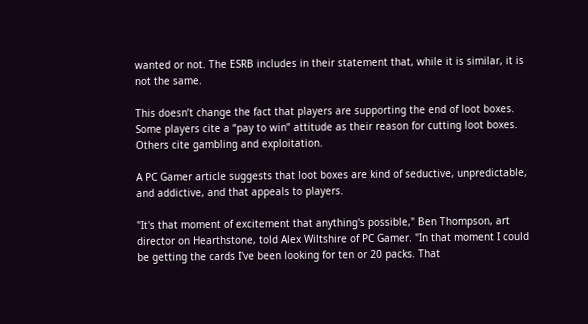wanted or not. The ESRB includes in their statement that, while it is similar, it is not the same.

This doesn’t change the fact that players are supporting the end of loot boxes. Some players cite a “pay to win” attitude as their reason for cutting loot boxes. Others cite gambling and exploitation.

A PC Gamer article suggests that loot boxes are kind of seductive, unpredictable, and addictive, and that appeals to players.

"It's that moment of excitement that anything's possible," Ben Thompson, art director on Hearthstone, told Alex Wiltshire of PC Gamer. "In that moment I could be getting the cards I've been looking for ten or 20 packs. That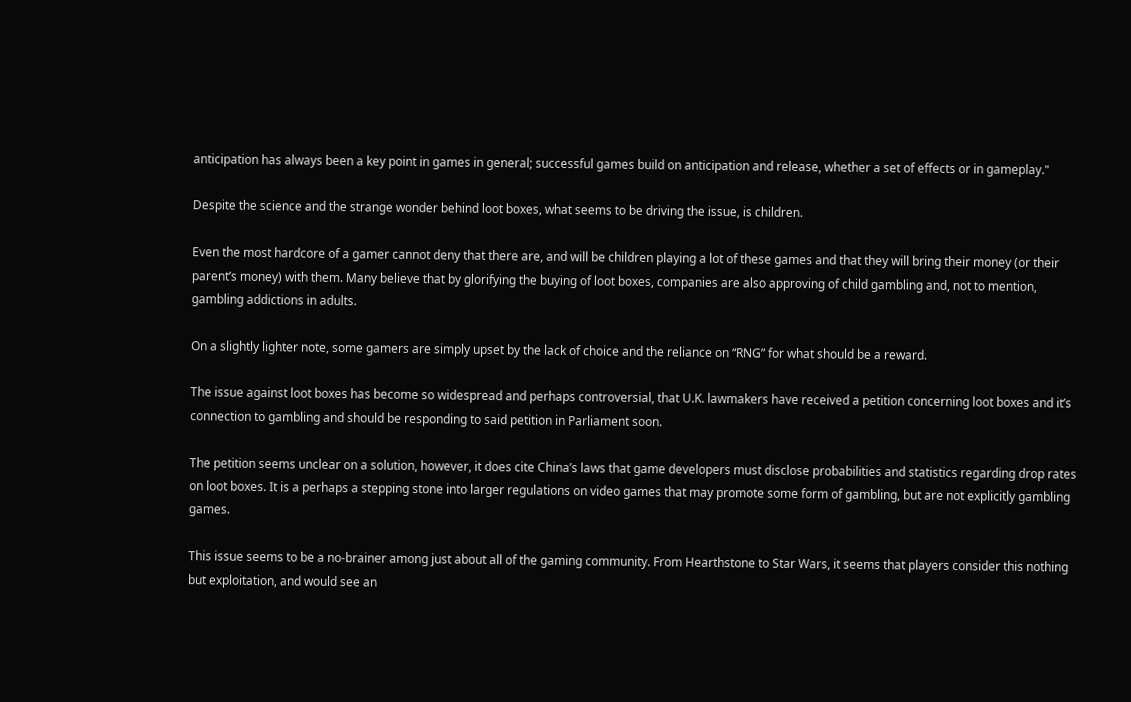anticipation has always been a key point in games in general; successful games build on anticipation and release, whether a set of effects or in gameplay."

Despite the science and the strange wonder behind loot boxes, what seems to be driving the issue, is children.

Even the most hardcore of a gamer cannot deny that there are, and will be children playing a lot of these games and that they will bring their money (or their parent’s money) with them. Many believe that by glorifying the buying of loot boxes, companies are also approving of child gambling and, not to mention, gambling addictions in adults.

On a slightly lighter note, some gamers are simply upset by the lack of choice and the reliance on “RNG” for what should be a reward.

The issue against loot boxes has become so widespread and perhaps controversial, that U.K. lawmakers have received a petition concerning loot boxes and it’s connection to gambling and should be responding to said petition in Parliament soon.

The petition seems unclear on a solution, however, it does cite China’s laws that game developers must disclose probabilities and statistics regarding drop rates on loot boxes. It is a perhaps a stepping stone into larger regulations on video games that may promote some form of gambling, but are not explicitly gambling games.

This issue seems to be a no-brainer among just about all of the gaming community. From Hearthstone to Star Wars, it seems that players consider this nothing but exploitation, and would see an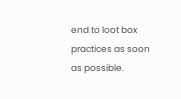end to loot box practices as soon as possible.